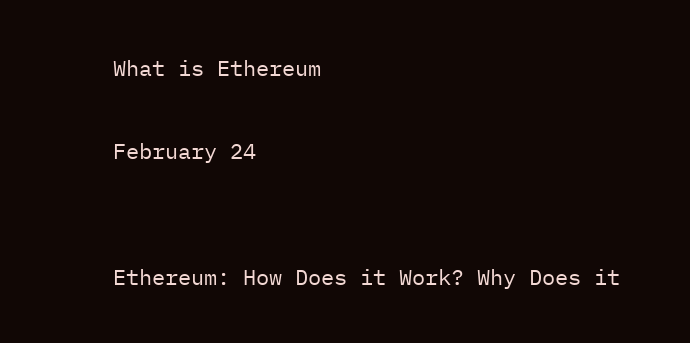What is Ethereum

February 24


Ethereum: How Does it Work? Why Does it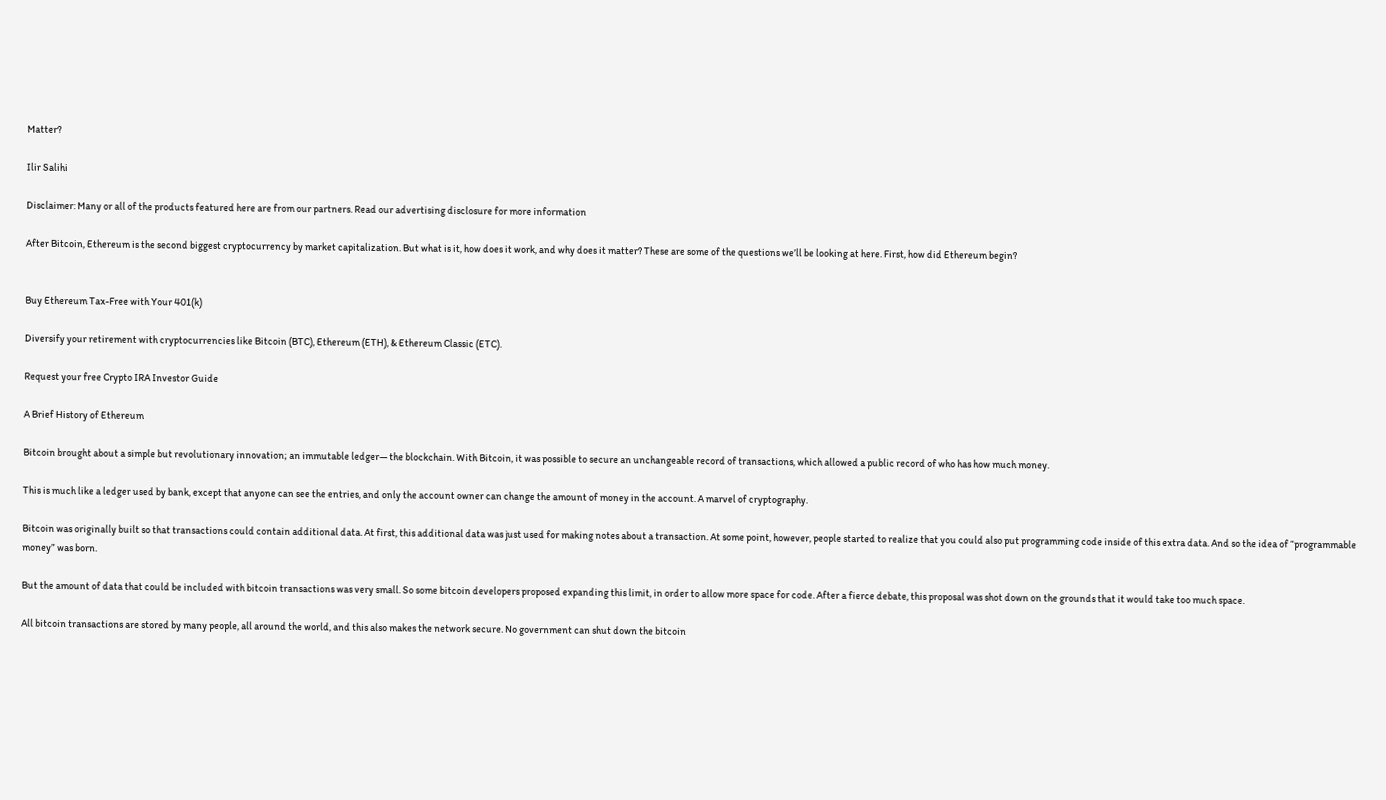Matter?

Ilir Salihi

Disclaimer: Many or all of the products featured here are from our partners. Read our advertising disclosure for more information

After Bitcoin, Ethereum is the second biggest cryptocurrency by market capitalization. But what is it, how does it work, and why does it matter? These are some of the questions we’ll be looking at here. First, how did Ethereum begin?


Buy Ethereum Tax-Free with Your 401(k)

Diversify your retirement with cryptocurrencies like Bitcoin (BTC), Ethereum (ETH), & Ethereum Classic (ETC).

Request your free Crypto IRA Investor Guide

A Brief History of Ethereum

Bitcoin brought about a simple but revolutionary innovation; an immutable ledger— the blockchain. With Bitcoin, it was possible to secure an unchangeable record of transactions, which allowed a public record of who has how much money.

This is much like a ledger used by bank, except that anyone can see the entries, and only the account owner can change the amount of money in the account. A marvel of cryptography.

Bitcoin was originally built so that transactions could contain additional data. At first, this additional data was just used for making notes about a transaction. At some point, however, people started to realize that you could also put programming code inside of this extra data. And so the idea of “programmable money” was born.

But the amount of data that could be included with bitcoin transactions was very small. So some bitcoin developers proposed expanding this limit, in order to allow more space for code. After a fierce debate, this proposal was shot down on the grounds that it would take too much space.

All bitcoin transactions are stored by many people, all around the world, and this also makes the network secure. No government can shut down the bitcoin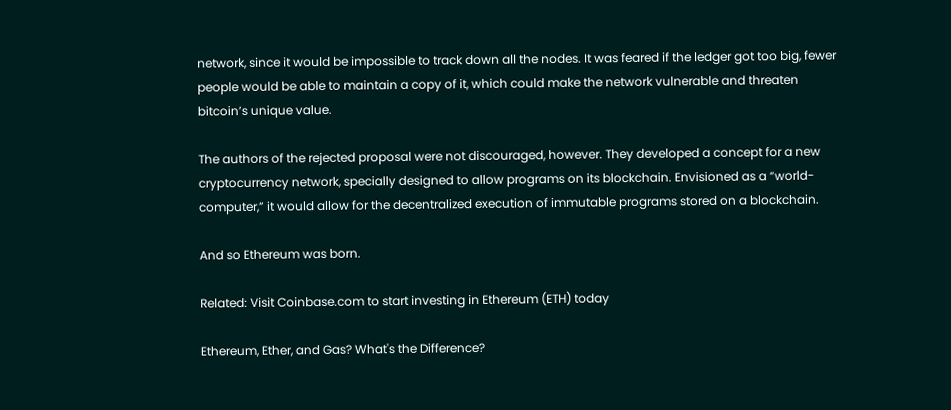network, since it would be impossible to track down all the nodes. It was feared if the ledger got too big, fewer people would be able to maintain a copy of it, which could make the network vulnerable and threaten bitcoin’s unique value.

The authors of the rejected proposal were not discouraged, however. They developed a concept for a new cryptocurrency network, specially designed to allow programs on its blockchain. Envisioned as a “world-computer,” it would allow for the decentralized execution of immutable programs stored on a blockchain.

And so Ethereum was born.

Related: Visit Coinbase.com to start investing in Ethereum (ETH) today

Ethereum, Ether, and Gas? What's the Difference?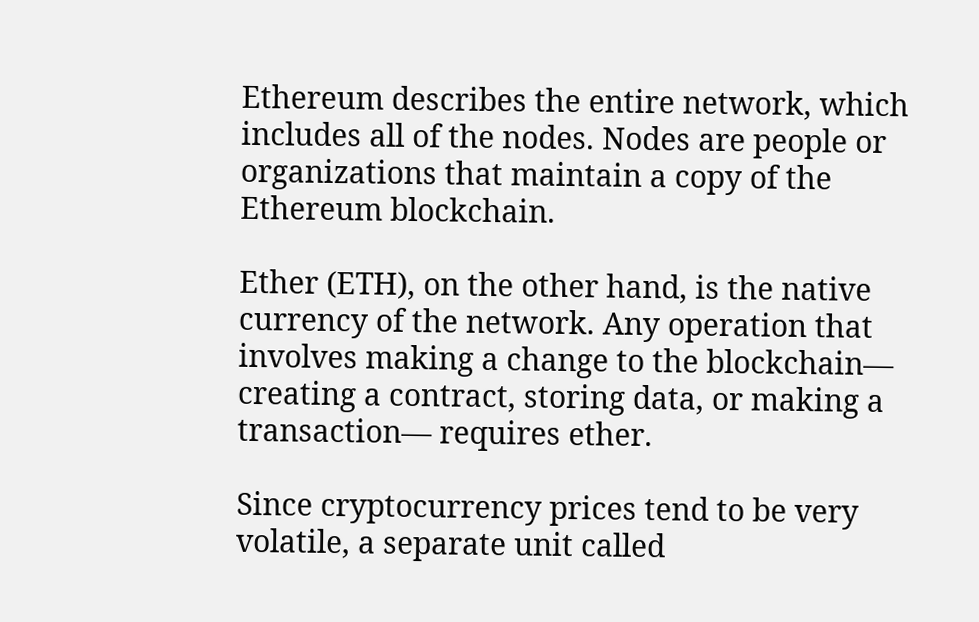Ethereum describes the entire network, which includes all of the nodes. Nodes are people or organizations that maintain a copy of the Ethereum blockchain.

Ether (ETH), on the other hand, is the native currency of the network. Any operation that involves making a change to the blockchain— creating a contract, storing data, or making a transaction— requires ether.

Since cryptocurrency prices tend to be very volatile, a separate unit called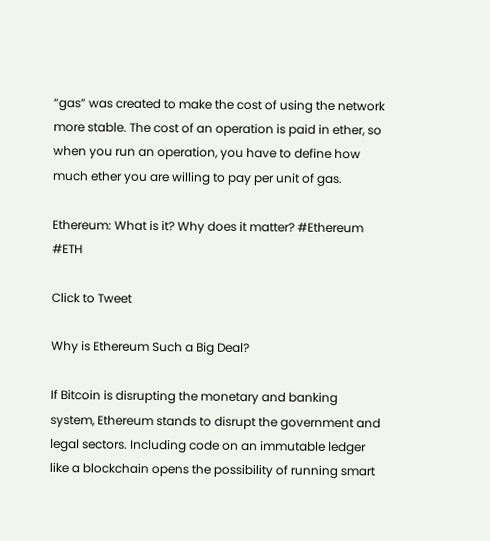“gas” was created to make the cost of using the network more stable. The cost of an operation is paid in ether, so when you run an operation, you have to define how much ether you are willing to pay per unit of gas.

Ethereum: What is it? Why does it matter? #Ethereum #ETH

Click to Tweet

Why is Ethereum Such a Big Deal?

If Bitcoin is disrupting the monetary and banking system, Ethereum stands to disrupt the government and legal sectors. Including code on an immutable ledger like a blockchain opens the possibility of running smart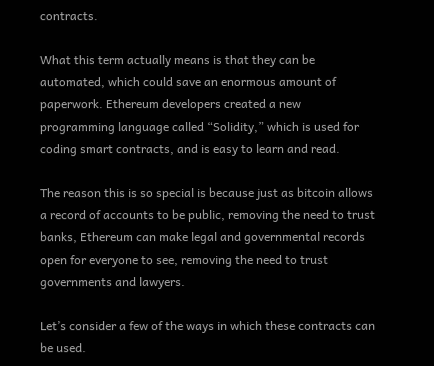contracts.

What this term actually means is that they can be automated, which could save an enormous amount of paperwork. Ethereum developers created a new programming language called “Solidity,” which is used for coding smart contracts, and is easy to learn and read.

The reason this is so special is because just as bitcoin allows a record of accounts to be public, removing the need to trust banks, Ethereum can make legal and governmental records open for everyone to see, removing the need to trust governments and lawyers.

Let’s consider a few of the ways in which these contracts can be used.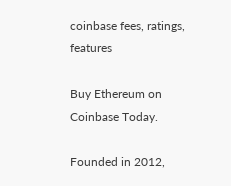coinbase fees, ratings, features

Buy Ethereum on Coinbase Today.

Founded in 2012,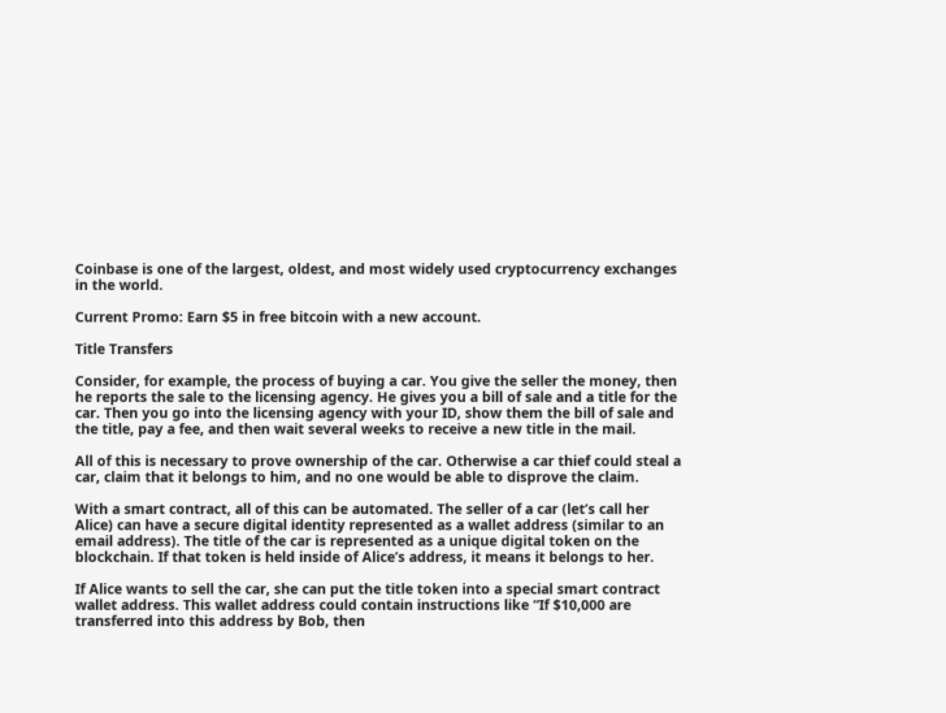Coinbase is one of the largest, oldest, and most widely used cryptocurrency exchanges in the world.

Current Promo: Earn $5 in free bitcoin with a new account.

Title Transfers

Consider, for example, the process of buying a car. You give the seller the money, then he reports the sale to the licensing agency. He gives you a bill of sale and a title for the car. Then you go into the licensing agency with your ID, show them the bill of sale and the title, pay a fee, and then wait several weeks to receive a new title in the mail.

All of this is necessary to prove ownership of the car. Otherwise a car thief could steal a car, claim that it belongs to him, and no one would be able to disprove the claim.

With a smart contract, all of this can be automated. The seller of a car (let’s call her Alice) can have a secure digital identity represented as a wallet address (similar to an email address). The title of the car is represented as a unique digital token on the blockchain. If that token is held inside of Alice’s address, it means it belongs to her.

If Alice wants to sell the car, she can put the title token into a special smart contract wallet address. This wallet address could contain instructions like “If $10,000 are transferred into this address by Bob, then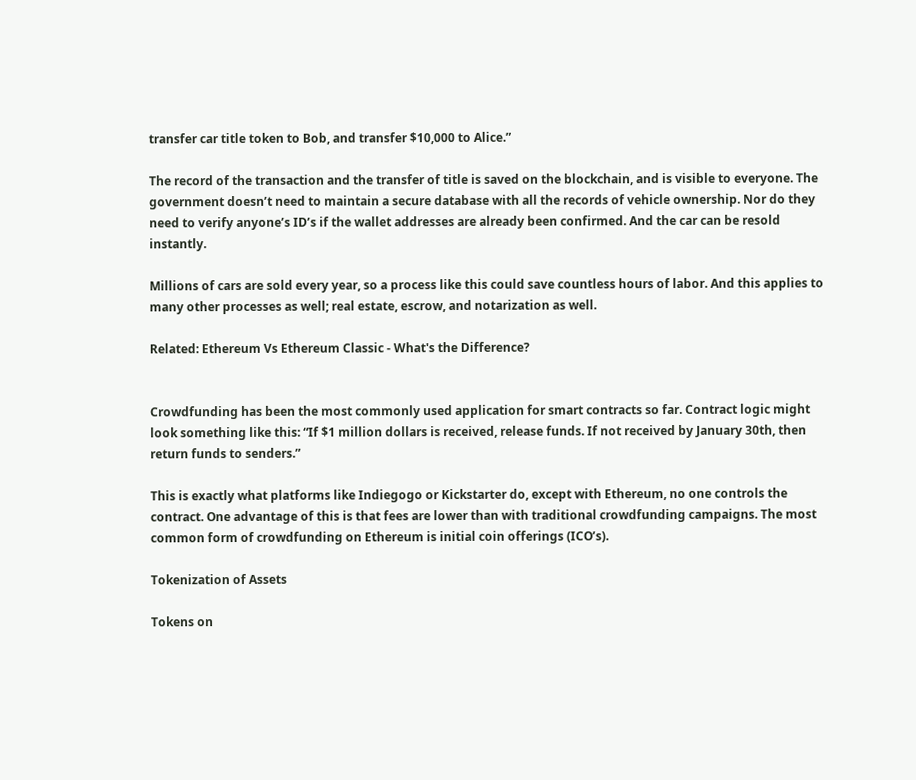transfer car title token to Bob, and transfer $10,000 to Alice.”

The record of the transaction and the transfer of title is saved on the blockchain, and is visible to everyone. The government doesn’t need to maintain a secure database with all the records of vehicle ownership. Nor do they need to verify anyone’s ID’s if the wallet addresses are already been confirmed. And the car can be resold instantly.

Millions of cars are sold every year, so a process like this could save countless hours of labor. And this applies to many other processes as well; real estate, escrow, and notarization as well.

Related: Ethereum Vs Ethereum Classic - What's the Difference?


Crowdfunding has been the most commonly used application for smart contracts so far. Contract logic might look something like this: “If $1 million dollars is received, release funds. If not received by January 30th, then return funds to senders.”

This is exactly what platforms like Indiegogo or Kickstarter do, except with Ethereum, no one controls the contract. One advantage of this is that fees are lower than with traditional crowdfunding campaigns. The most common form of crowdfunding on Ethereum is initial coin offerings (ICO’s).

Tokenization of Assets

Tokens on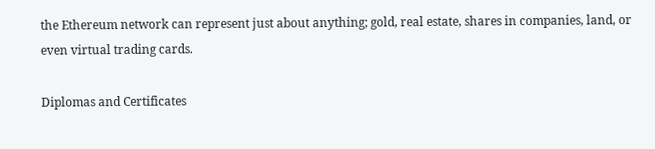the Ethereum network can represent just about anything; gold, real estate, shares in companies, land, or even virtual trading cards.

Diplomas and Certificates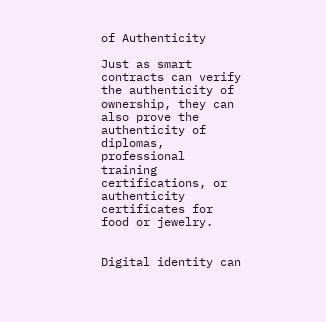of Authenticity

Just as smart contracts can verify the authenticity of ownership, they can also prove the authenticity of diplomas, professional training certifications, or authenticity certificates for food or jewelry.


Digital identity can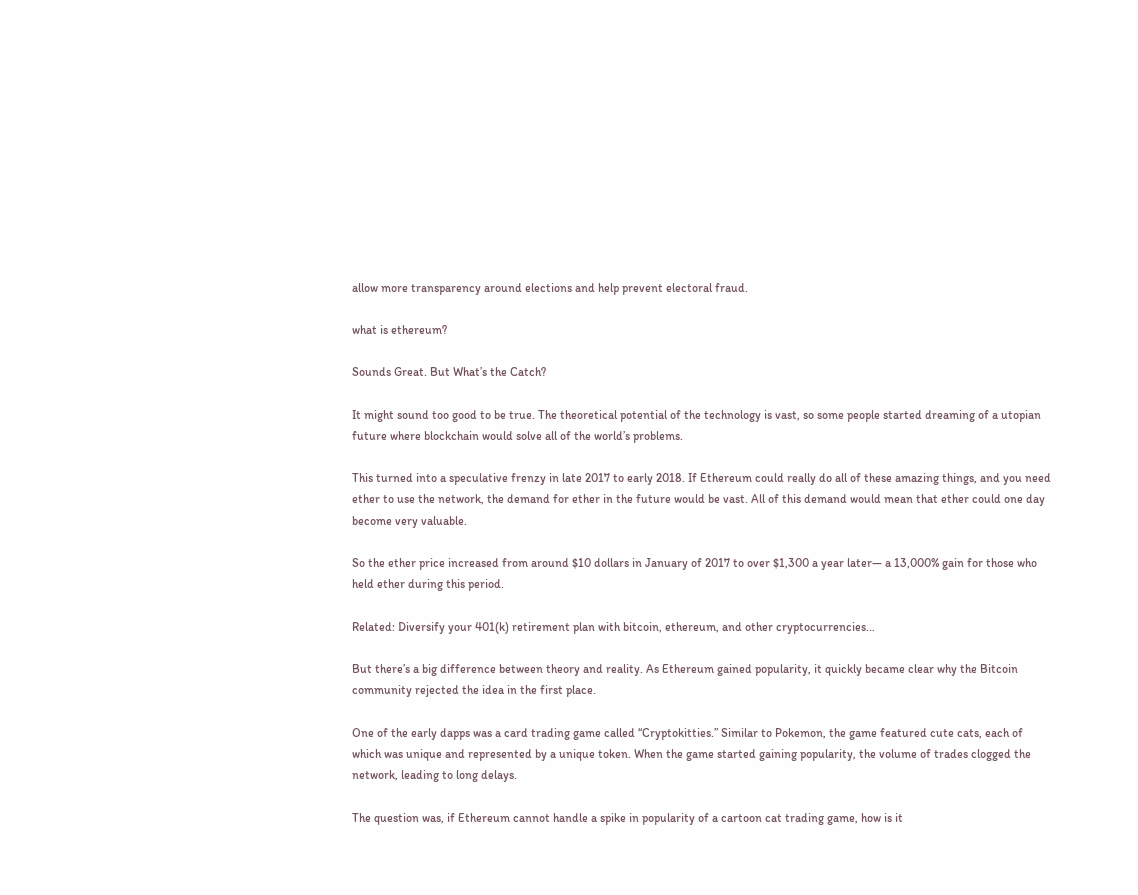allow more transparency around elections and help prevent electoral fraud.

what is ethereum?

Sounds Great. But What’s the Catch?

It might sound too good to be true. The theoretical potential of the technology is vast, so some people started dreaming of a utopian future where blockchain would solve all of the world’s problems.

This turned into a speculative frenzy in late 2017 to early 2018. If Ethereum could really do all of these amazing things, and you need ether to use the network, the demand for ether in the future would be vast. All of this demand would mean that ether could one day become very valuable.

So the ether price increased from around $10 dollars in January of 2017 to over $1,300 a year later— a 13,000% gain for those who held ether during this period.

Related: Diversify your 401(k) retirement plan with bitcoin, ethereum, and other cryptocurrencies...

But there’s a big difference between theory and reality. As Ethereum gained popularity, it quickly became clear why the Bitcoin community rejected the idea in the first place.

One of the early dapps was a card trading game called “Cryptokitties.” Similar to Pokemon, the game featured cute cats, each of which was unique and represented by a unique token. When the game started gaining popularity, the volume of trades clogged the network, leading to long delays.

The question was, if Ethereum cannot handle a spike in popularity of a cartoon cat trading game, how is it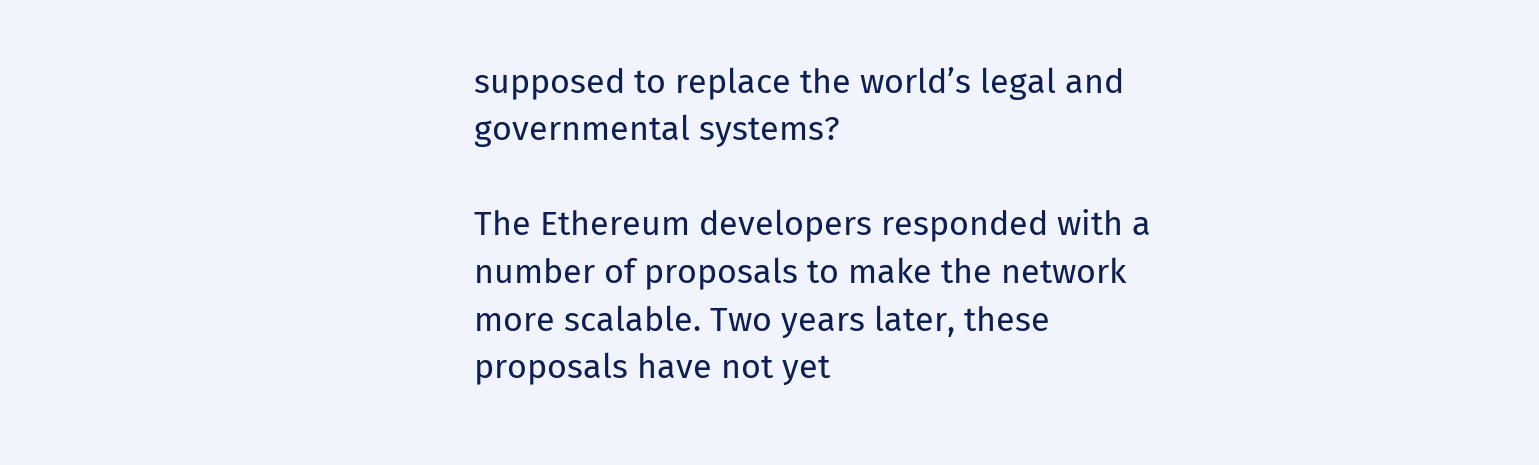supposed to replace the world’s legal and governmental systems?

The Ethereum developers responded with a number of proposals to make the network more scalable. Two years later, these proposals have not yet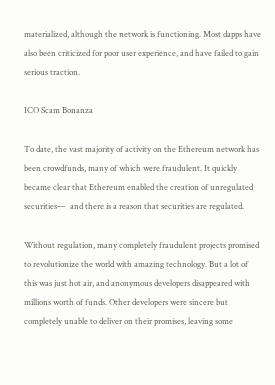materialized, although the network is functioning. Most dapps have also been criticized for poor user experience, and have failed to gain serious traction.

ICO Scam Bonanza

To date, the vast majority of activity on the Ethereum network has been crowdfunds, many of which were fraudulent. It quickly became clear that Ethereum enabled the creation of unregulated securities—  and there is a reason that securities are regulated.

Without regulation, many completely fraudulent projects promised to revolutionize the world with amazing technology. But a lot of this was just hot air, and anonymous developers disappeared with millions worth of funds. Other developers were sincere but completely unable to deliver on their promises, leaving some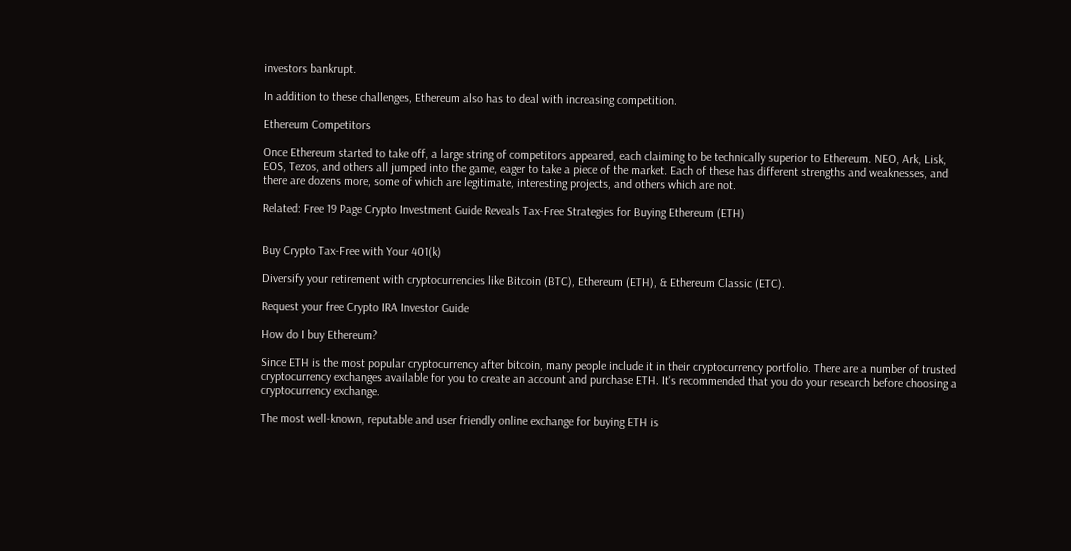investors bankrupt.

In addition to these challenges, Ethereum also has to deal with increasing competition.

Ethereum Competitors

Once Ethereum started to take off, a large string of competitors appeared, each claiming to be technically superior to Ethereum. NEO, Ark, Lisk, EOS, Tezos, and others all jumped into the game, eager to take a piece of the market. Each of these has different strengths and weaknesses, and there are dozens more, some of which are legitimate, interesting projects, and others which are not.

Related: Free 19 Page Crypto Investment Guide Reveals Tax-Free Strategies for Buying Ethereum (ETH)


Buy Crypto Tax-Free with Your 401(k)

Diversify your retirement with cryptocurrencies like Bitcoin (BTC), Ethereum (ETH), & Ethereum Classic (ETC).

Request your free Crypto IRA Investor Guide

How do I buy Ethereum?

Since ETH is the most popular cryptocurrency after bitcoin, many people include it in their cryptocurrency portfolio. There are a number of trusted cryptocurrency exchanges available for you to create an account and purchase ETH. It's recommended that you do your research before choosing a cryptocurrency exchange.

The most well-known, reputable and user friendly online exchange for buying ETH is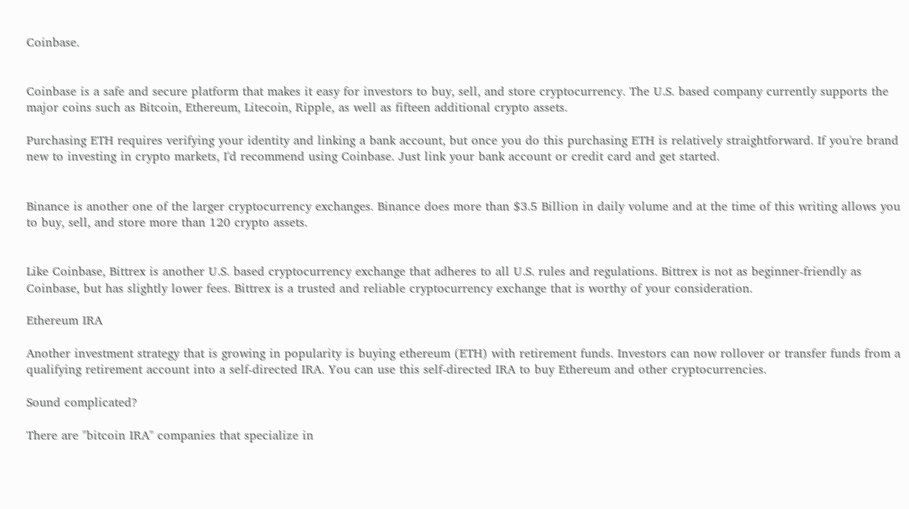Coinbase.


Coinbase is a safe and secure platform that makes it easy for investors to buy, sell, and store cryptocurrency. The U.S. based company currently supports the major coins such as Bitcoin, Ethereum, Litecoin, Ripple, as well as fifteen additional crypto assets.

Purchasing ETH requires verifying your identity and linking a bank account, but once you do this purchasing ETH is relatively straightforward. If you're brand new to investing in crypto markets, I'd recommend using Coinbase. Just link your bank account or credit card and get started.


Binance is another one of the larger cryptocurrency exchanges. Binance does more than $3.5 Billion in daily volume and at the time of this writing allows you to buy, sell, and store more than 120 crypto assets.


Like Coinbase, Bittrex is another U.S. based cryptocurrency exchange that adheres to all U.S. rules and regulations. Bittrex is not as beginner-friendly as Coinbase, but has slightly lower fees. Bittrex is a trusted and reliable cryptocurrency exchange that is worthy of your consideration.

Ethereum IRA

Another investment strategy that is growing in popularity is buying ethereum (ETH) with retirement funds. Investors can now rollover or transfer funds from a qualifying retirement account into a self-directed IRA. You can use this self-directed IRA to buy Ethereum and other cryptocurrencies.

Sound complicated?

There are "bitcoin IRA" companies that specialize in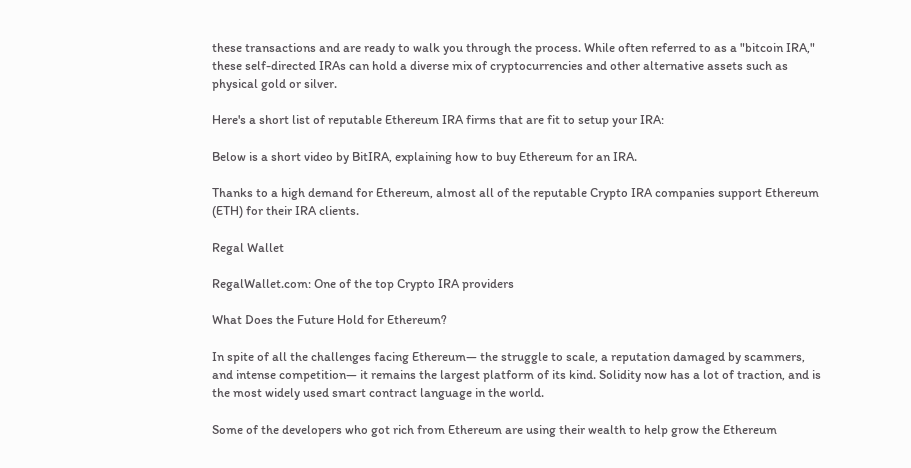these transactions and are ready to walk you through the process. While often referred to as a "bitcoin IRA," these self-directed IRAs can hold a diverse mix of cryptocurrencies and other alternative assets such as physical gold or silver.

Here's a short list of reputable Ethereum IRA firms that are fit to setup your IRA:

Below is a short video by BitIRA, explaining how to buy Ethereum for an IRA.

Thanks to a high demand for Ethereum, almost all of the reputable Crypto IRA companies support Ethereum (ETH) for their IRA clients.

Regal Wallet

RegalWallet.com: One of the top Crypto IRA providers

What Does the Future Hold for Ethereum?

In spite of all the challenges facing Ethereum— the struggle to scale, a reputation damaged by scammers, and intense competition— it remains the largest platform of its kind. Solidity now has a lot of traction, and is the most widely used smart contract language in the world.

Some of the developers who got rich from Ethereum are using their wealth to help grow the Ethereum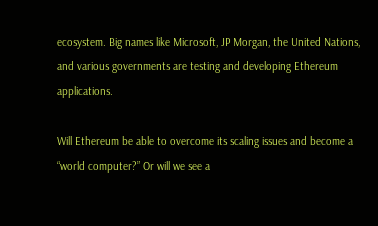ecosystem. Big names like Microsoft, JP Morgan, the United Nations, and various governments are testing and developing Ethereum applications.

Will Ethereum be able to overcome its scaling issues and become a “world computer?” Or will we see a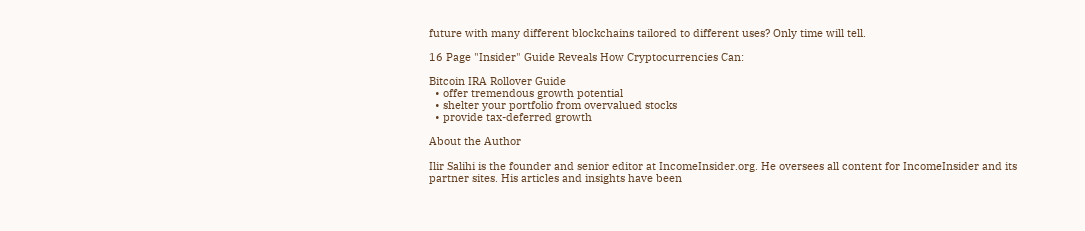future with many different blockchains tailored to different uses? Only time will tell.

16 Page "Insider" Guide Reveals How Cryptocurrencies Can:

Bitcoin IRA Rollover Guide
  • offer tremendous growth potential
  • shelter your portfolio from overvalued stocks
  • provide tax-deferred growth

About the Author

Ilir Salihi is the founder and senior editor at IncomeInsider.org. He oversees all content for IncomeInsider and its partner sites. His articles and insights have been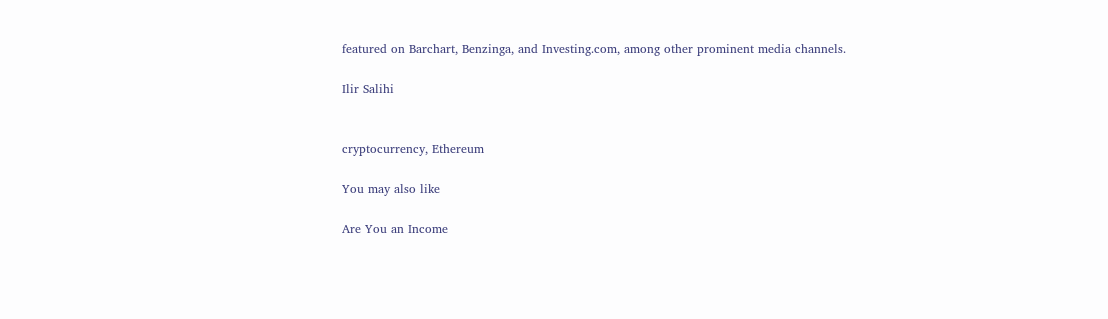featured on Barchart, Benzinga, and Investing.com, among other prominent media channels.

Ilir Salihi


cryptocurrency, Ethereum

You may also like

Are You an Income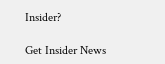Insider?

Get Insider News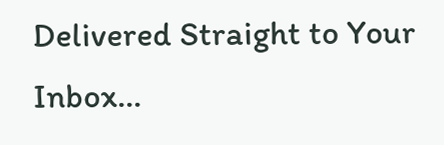Delivered Straight to Your Inbox...